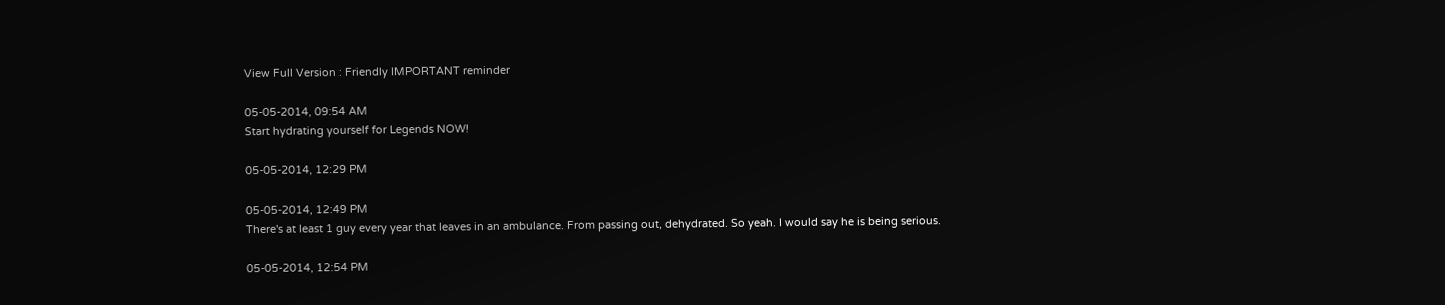View Full Version : Friendly IMPORTANT reminder

05-05-2014, 09:54 AM
Start hydrating yourself for Legends NOW!

05-05-2014, 12:29 PM

05-05-2014, 12:49 PM
There's at least 1 guy every year that leaves in an ambulance. From passing out, dehydrated. So yeah. I would say he is being serious.

05-05-2014, 12:54 PM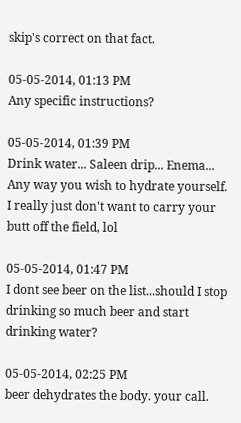skip's correct on that fact.

05-05-2014, 01:13 PM
Any specific instructions?

05-05-2014, 01:39 PM
Drink water... Saleen drip... Enema... Any way you wish to hydrate yourself. I really just don't want to carry your butt off the field, lol

05-05-2014, 01:47 PM
I dont see beer on the list...should I stop drinking so much beer and start drinking water?

05-05-2014, 02:25 PM
beer dehydrates the body. your call.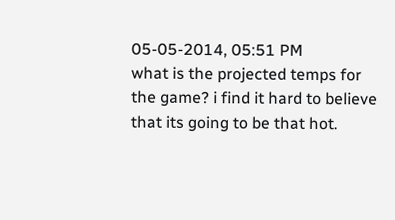05-05-2014, 05:51 PM
what is the projected temps for the game? i find it hard to believe that its going to be that hot.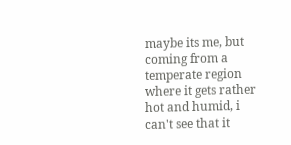maybe its me, but coming from a temperate region where it gets rather hot and humid, i can't see that it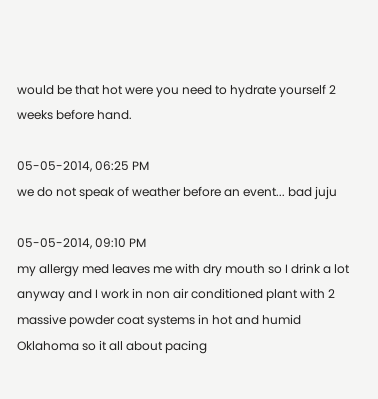would be that hot were you need to hydrate yourself 2 weeks before hand.

05-05-2014, 06:25 PM
we do not speak of weather before an event... bad juju

05-05-2014, 09:10 PM
my allergy med leaves me with dry mouth so I drink a lot anyway and I work in non air conditioned plant with 2 massive powder coat systems in hot and humid Oklahoma so it all about pacing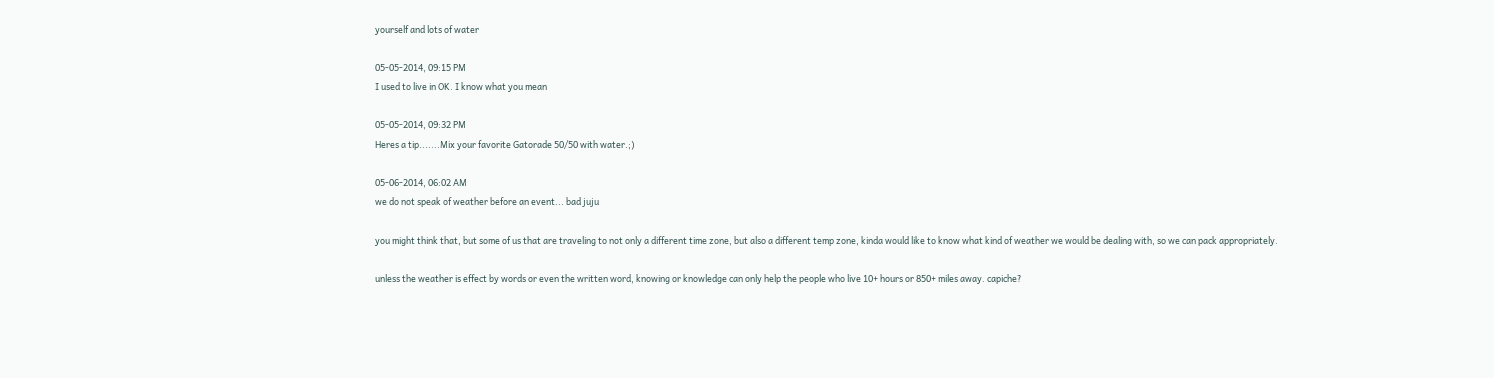yourself and lots of water

05-05-2014, 09:15 PM
I used to live in OK. I know what you mean

05-05-2014, 09:32 PM
Heres a tip.......Mix your favorite Gatorade 50/50 with water.;)

05-06-2014, 06:02 AM
we do not speak of weather before an event... bad juju

you might think that, but some of us that are traveling to not only a different time zone, but also a different temp zone, kinda would like to know what kind of weather we would be dealing with, so we can pack appropriately.

unless the weather is effect by words or even the written word, knowing or knowledge can only help the people who live 10+ hours or 850+ miles away. capiche?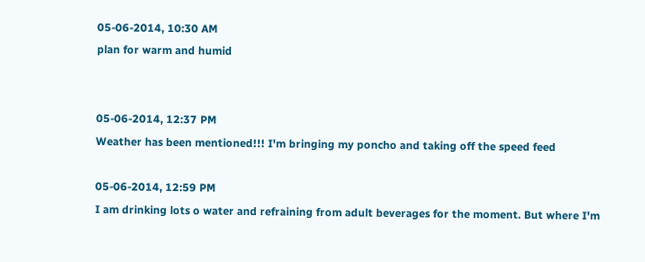05-06-2014, 10:30 AM
plan for warm and humid


05-06-2014, 12:37 PM
Weather has been mentioned!!! I'm bringing my poncho and taking off the speed feed

05-06-2014, 12:59 PM
I am drinking lots o water and refraining from adult beverages for the moment. But where I'm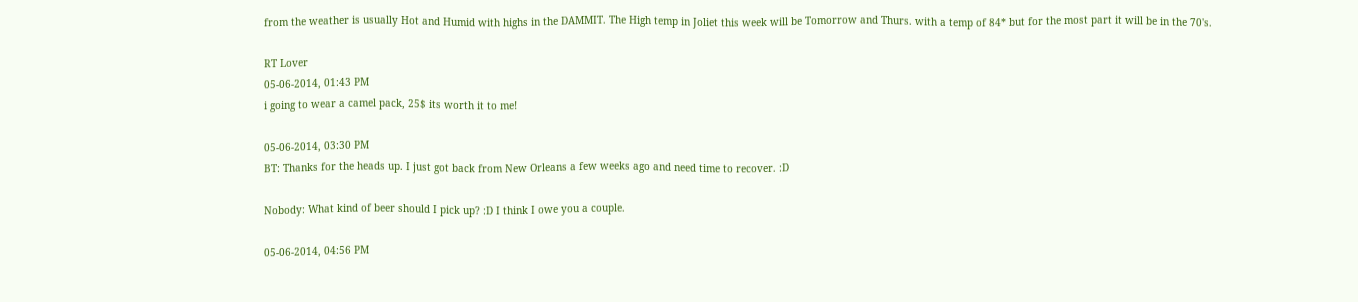from the weather is usually Hot and Humid with highs in the DAMMIT. The High temp in Joliet this week will be Tomorrow and Thurs. with a temp of 84* but for the most part it will be in the 70's.

RT Lover
05-06-2014, 01:43 PM
i going to wear a camel pack, 25$ its worth it to me!

05-06-2014, 03:30 PM
BT: Thanks for the heads up. I just got back from New Orleans a few weeks ago and need time to recover. :D

Nobody: What kind of beer should I pick up? :D I think I owe you a couple.

05-06-2014, 04:56 PM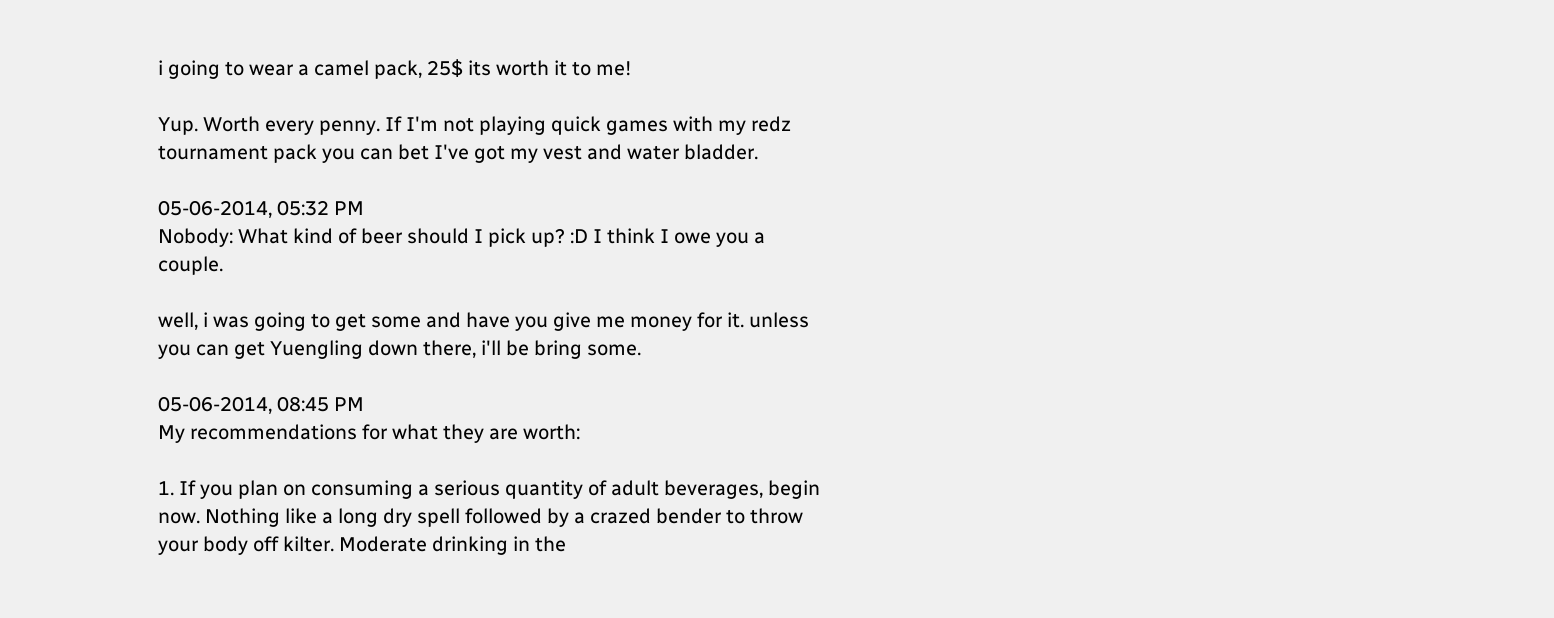i going to wear a camel pack, 25$ its worth it to me!

Yup. Worth every penny. If I'm not playing quick games with my redz tournament pack you can bet I've got my vest and water bladder.

05-06-2014, 05:32 PM
Nobody: What kind of beer should I pick up? :D I think I owe you a couple.

well, i was going to get some and have you give me money for it. unless you can get Yuengling down there, i'll be bring some.

05-06-2014, 08:45 PM
My recommendations for what they are worth:

1. If you plan on consuming a serious quantity of adult beverages, begin now. Nothing like a long dry spell followed by a crazed bender to throw your body off kilter. Moderate drinking in the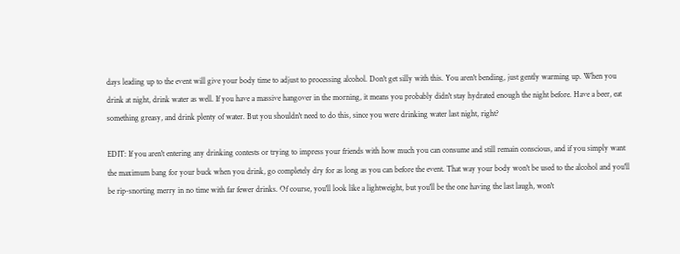days leading up to the event will give your body time to adjust to processing alcohol. Don't get silly with this. You aren't bending, just gently warming up. When you drink at night, drink water as well. If you have a massive hangover in the morning, it means you probably didn't stay hydrated enough the night before. Have a beer, eat something greasy, and drink plenty of water. But you shouldn't need to do this, since you were drinking water last night, right?

EDIT: If you aren't entering any drinking contests or trying to impress your friends with how much you can consume and still remain conscious, and if you simply want the maximum bang for your buck when you drink, go completely dry for as long as you can before the event. That way your body won't be used to the alcohol and you'll be rip-snorting merry in no time with far fewer drinks. Of course, you'll look like a lightweight, but you'll be the one having the last laugh, won't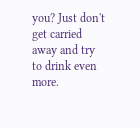you? Just don't get carried away and try to drink even more.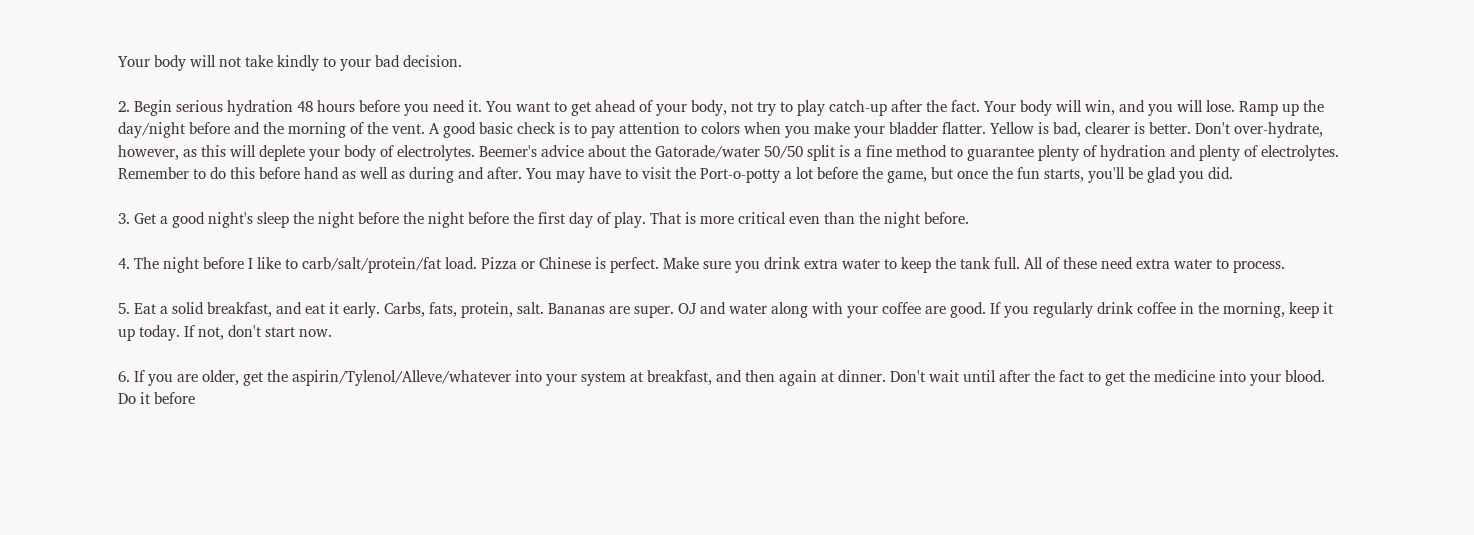Your body will not take kindly to your bad decision.

2. Begin serious hydration 48 hours before you need it. You want to get ahead of your body, not try to play catch-up after the fact. Your body will win, and you will lose. Ramp up the day/night before and the morning of the vent. A good basic check is to pay attention to colors when you make your bladder flatter. Yellow is bad, clearer is better. Don't over-hydrate, however, as this will deplete your body of electrolytes. Beemer's advice about the Gatorade/water 50/50 split is a fine method to guarantee plenty of hydration and plenty of electrolytes. Remember to do this before hand as well as during and after. You may have to visit the Port-o-potty a lot before the game, but once the fun starts, you'll be glad you did.

3. Get a good night's sleep the night before the night before the first day of play. That is more critical even than the night before.

4. The night before I like to carb/salt/protein/fat load. Pizza or Chinese is perfect. Make sure you drink extra water to keep the tank full. All of these need extra water to process.

5. Eat a solid breakfast, and eat it early. Carbs, fats, protein, salt. Bananas are super. OJ and water along with your coffee are good. If you regularly drink coffee in the morning, keep it up today. If not, don't start now.

6. If you are older, get the aspirin/Tylenol/Alleve/whatever into your system at breakfast, and then again at dinner. Don't wait until after the fact to get the medicine into your blood. Do it before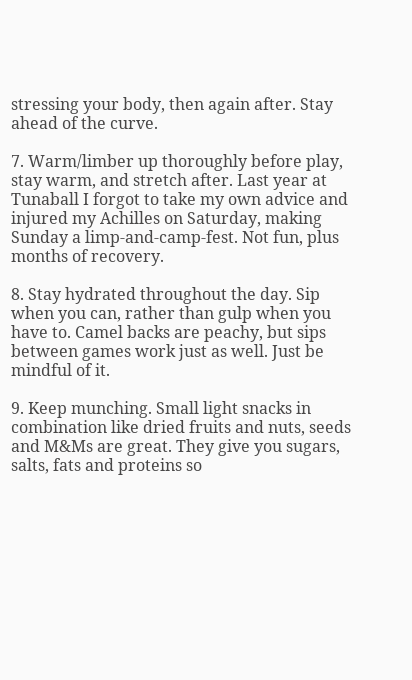stressing your body, then again after. Stay ahead of the curve.

7. Warm/limber up thoroughly before play, stay warm, and stretch after. Last year at Tunaball I forgot to take my own advice and injured my Achilles on Saturday, making Sunday a limp-and-camp-fest. Not fun, plus months of recovery.

8. Stay hydrated throughout the day. Sip when you can, rather than gulp when you have to. Camel backs are peachy, but sips between games work just as well. Just be mindful of it.

9. Keep munching. Small light snacks in combination like dried fruits and nuts, seeds and M&Ms are great. They give you sugars, salts, fats and proteins so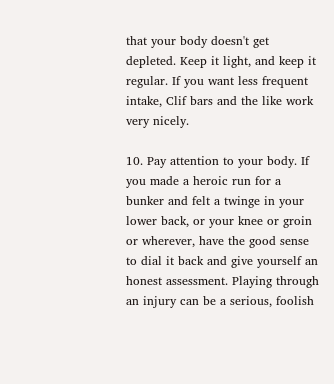that your body doesn't get depleted. Keep it light, and keep it regular. If you want less frequent intake, Clif bars and the like work very nicely.

10. Pay attention to your body. If you made a heroic run for a bunker and felt a twinge in your lower back, or your knee or groin or wherever, have the good sense to dial it back and give yourself an honest assessment. Playing through an injury can be a serious, foolish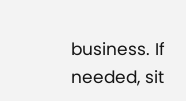business. If needed, sit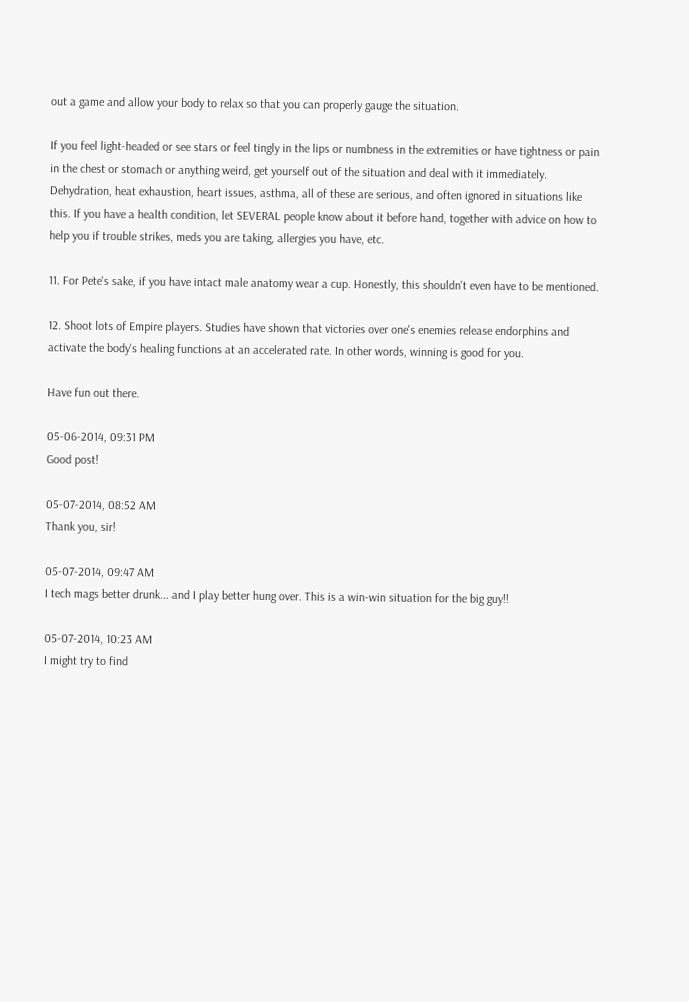out a game and allow your body to relax so that you can properly gauge the situation.

If you feel light-headed or see stars or feel tingly in the lips or numbness in the extremities or have tightness or pain in the chest or stomach or anything weird, get yourself out of the situation and deal with it immediately. Dehydration, heat exhaustion, heart issues, asthma, all of these are serious, and often ignored in situations like this. If you have a health condition, let SEVERAL people know about it before hand, together with advice on how to help you if trouble strikes, meds you are taking, allergies you have, etc.

11. For Pete's sake, if you have intact male anatomy wear a cup. Honestly, this shouldn't even have to be mentioned.

12. Shoot lots of Empire players. Studies have shown that victories over one's enemies release endorphins and activate the body's healing functions at an accelerated rate. In other words, winning is good for you.

Have fun out there.

05-06-2014, 09:31 PM
Good post!

05-07-2014, 08:52 AM
Thank you, sir!

05-07-2014, 09:47 AM
I tech mags better drunk... and I play better hung over. This is a win-win situation for the big guy!!

05-07-2014, 10:23 AM
I might try to find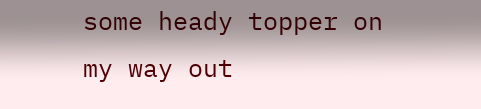some heady topper on my way out